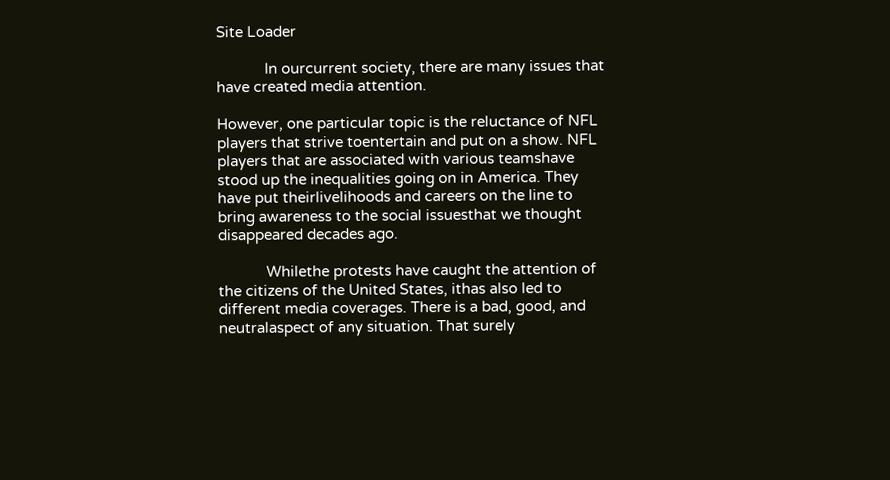Site Loader

            In ourcurrent society, there are many issues that have created media attention.

However, one particular topic is the reluctance of NFL players that strive toentertain and put on a show. NFL players that are associated with various teamshave stood up the inequalities going on in America. They have put theirlivelihoods and careers on the line to bring awareness to the social issuesthat we thought disappeared decades ago.

            Whilethe protests have caught the attention of the citizens of the United States, ithas also led to different media coverages. There is a bad, good, and neutralaspect of any situation. That surely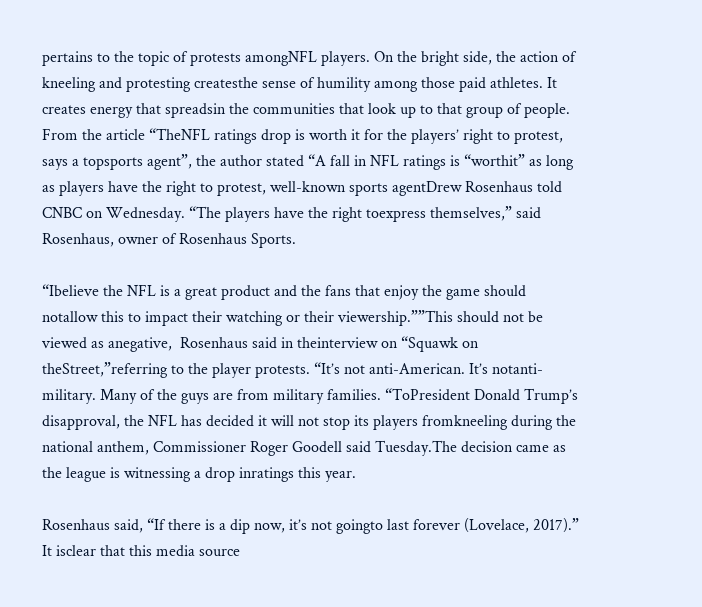pertains to the topic of protests amongNFL players. On the bright side, the action of kneeling and protesting createsthe sense of humility among those paid athletes. It creates energy that spreadsin the communities that look up to that group of people. From the article “TheNFL ratings drop is worth it for the players’ right to protest, says a topsports agent”, the author stated “A fall in NFL ratings is “worthit” as long as players have the right to protest, well-known sports agentDrew Rosenhaus told CNBC on Wednesday. “The players have the right toexpress themselves,” said Rosenhaus, owner of Rosenhaus Sports.

“Ibelieve the NFL is a great product and the fans that enjoy the game should notallow this to impact their watching or their viewership.””This should not be viewed as anegative,  Rosenhaus said in theinterview on “Squawk on theStreet,”referring to the player protests. “It’s not anti-American. It’s notanti-military. Many of the guys are from military families. “ToPresident Donald Trump’s disapproval, the NFL has decided it will not stop its players fromkneeling during the national anthem, Commissioner Roger Goodell said Tuesday.The decision came as the league is witnessing a drop inratings this year.

Rosenhaus said, “If there is a dip now, it’s not goingto last forever (Lovelace, 2017).”            It isclear that this media source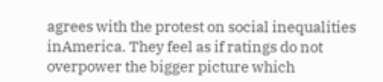agrees with the protest on social inequalities inAmerica. They feel as if ratings do not overpower the bigger picture which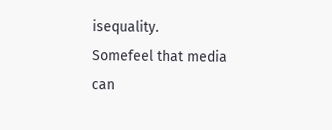isequality.              Somefeel that media can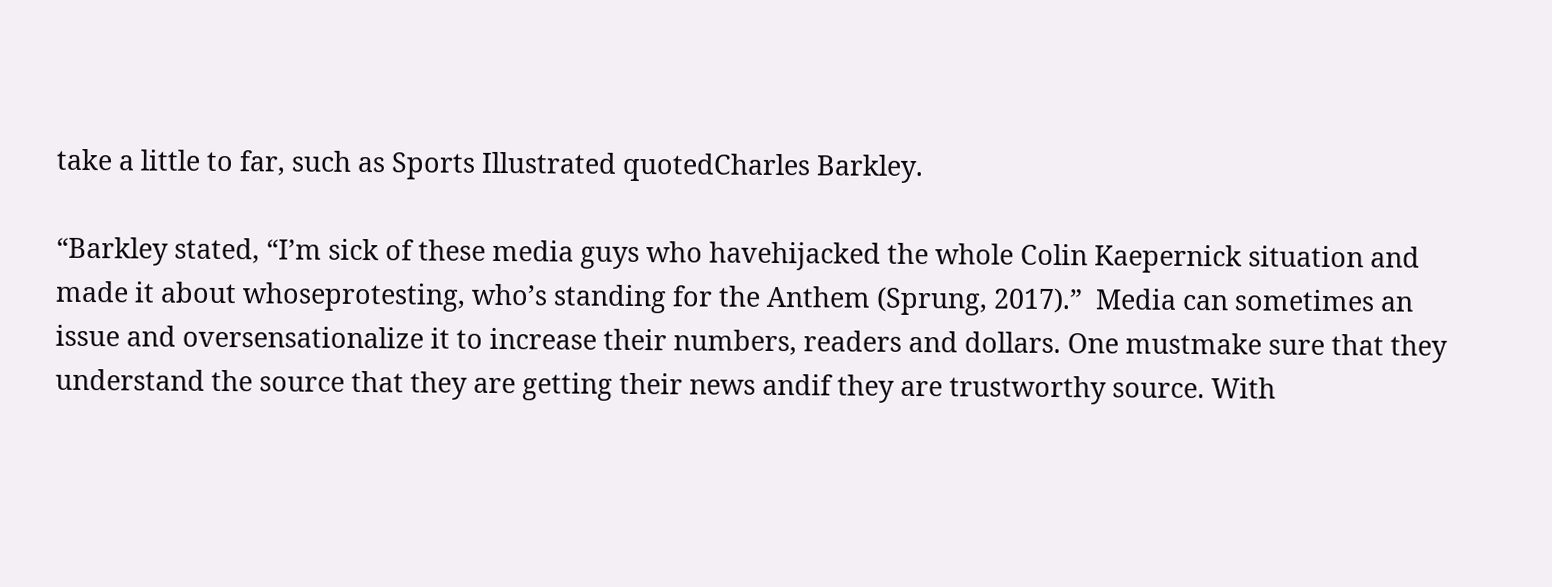take a little to far, such as Sports Illustrated quotedCharles Barkley.

“Barkley stated, “I’m sick of these media guys who havehijacked the whole Colin Kaepernick situation and made it about whoseprotesting, who’s standing for the Anthem (Sprung, 2017).”  Media can sometimes an issue and oversensationalize it to increase their numbers, readers and dollars. One mustmake sure that they understand the source that they are getting their news andif they are trustworthy source. With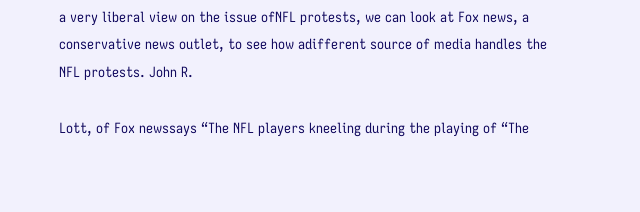a very liberal view on the issue ofNFL protests, we can look at Fox news, a conservative news outlet, to see how adifferent source of media handles the NFL protests. John R.

Lott, of Fox newssays “The NFL players kneeling during the playing of “The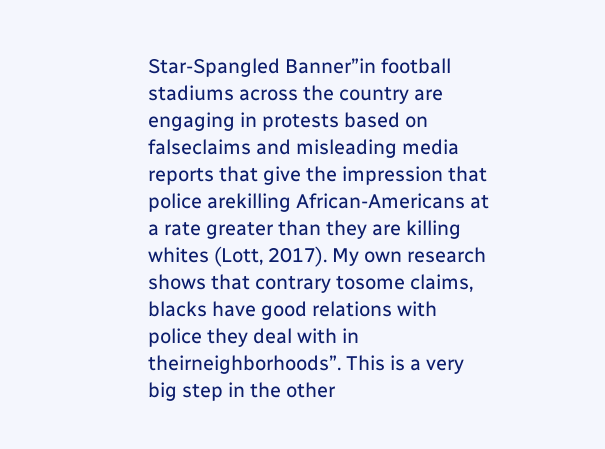Star-Spangled Banner”in football stadiums across the country are engaging in protests based on falseclaims and misleading media reports that give the impression that police arekilling African-Americans at a rate greater than they are killing whites (Lott, 2017). My own research shows that contrary tosome claims, blacks have good relations with police they deal with in theirneighborhoods”. This is a very big step in the other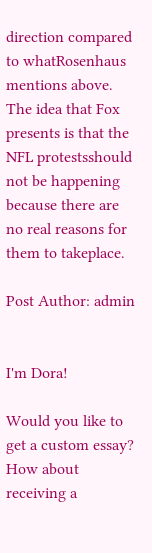direction compared to whatRosenhaus mentions above. The idea that Fox presents is that the NFL protestsshould not be happening because there are no real reasons for them to takeplace.

Post Author: admin


I'm Dora!

Would you like to get a custom essay? How about receiving a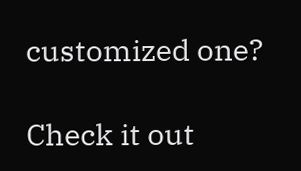customized one?

Check it out